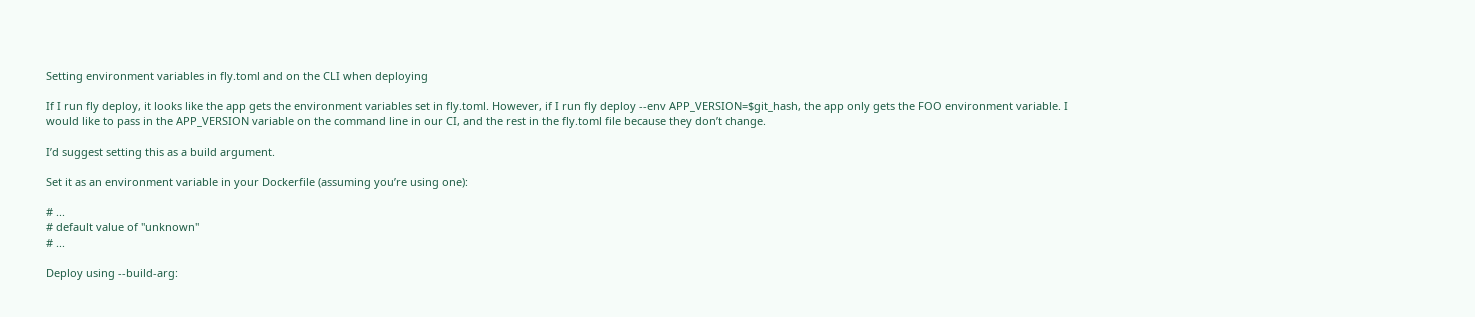Setting environment variables in fly.toml and on the CLI when deploying

If I run fly deploy, it looks like the app gets the environment variables set in fly.toml. However, if I run fly deploy --env APP_VERSION=$git_hash, the app only gets the FOO environment variable. I would like to pass in the APP_VERSION variable on the command line in our CI, and the rest in the fly.toml file because they don’t change.

I’d suggest setting this as a build argument.

Set it as an environment variable in your Dockerfile (assuming you’re using one):

# ...
# default value of "unknown"
# ...

Deploy using --build-arg: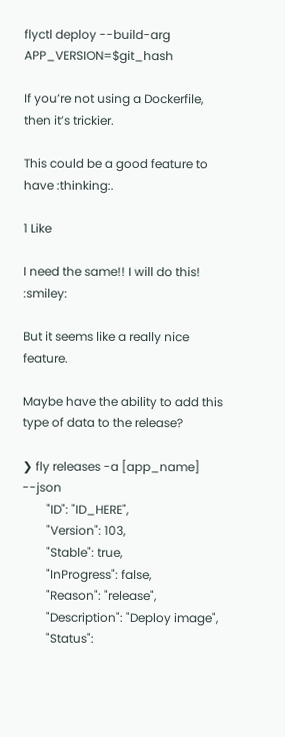flyctl deploy --build-arg APP_VERSION=$git_hash

If you’re not using a Dockerfile, then it’s trickier.

This could be a good feature to have :thinking:.

1 Like

I need the same!! I will do this! :smiley:

But it seems like a really nice feature.

Maybe have the ability to add this type of data to the release?

❯ fly releases -a [app_name] --json
        "ID": "ID_HERE",
        "Version": 103,
        "Stable": true,
        "InProgress": false,
        "Reason": "release",
        "Description": "Deploy image",
        "Status":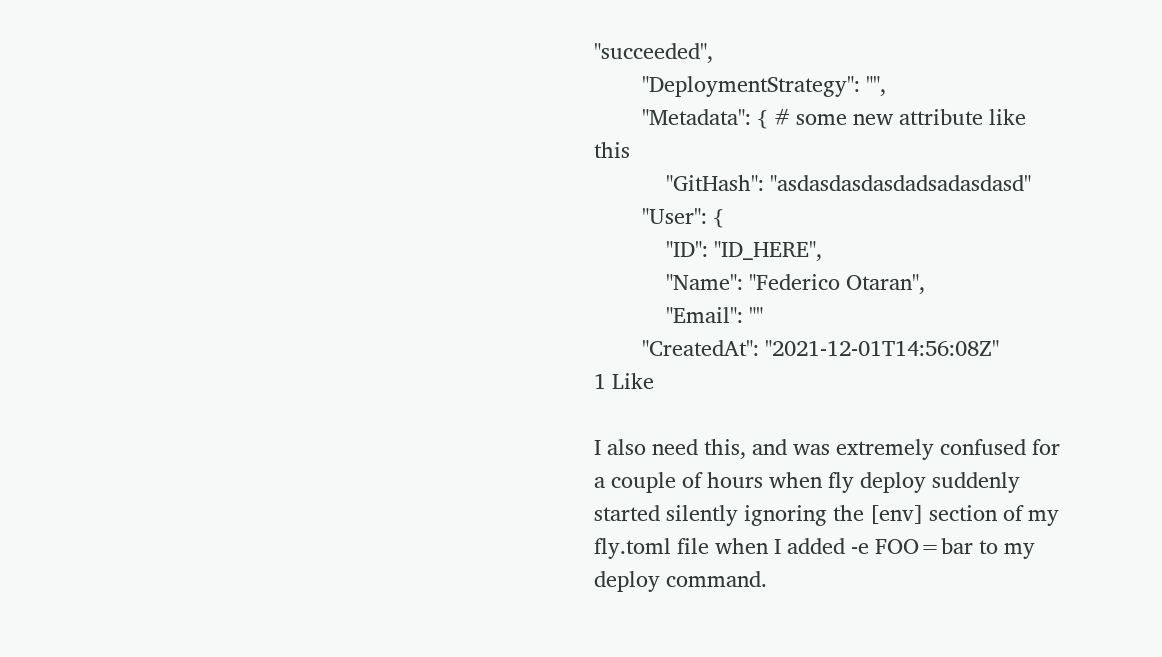"succeeded",
        "DeploymentStrategy": "",
        "Metadata": { # some new attribute like this
            "GitHash": "asdasdasdasdadsadasdasd"
        "User": {
            "ID": "ID_HERE",
            "Name": "Federico Otaran",
            "Email": ""
        "CreatedAt": "2021-12-01T14:56:08Z"
1 Like

I also need this, and was extremely confused for a couple of hours when fly deploy suddenly started silently ignoring the [env] section of my fly.toml file when I added -e FOO=bar to my deploy command.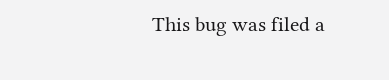This bug was filed a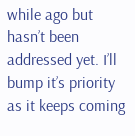while ago but hasn’t been addressed yet. I’ll bump it’s priority as it keeps coming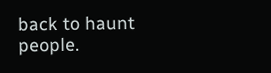back to haunt people.